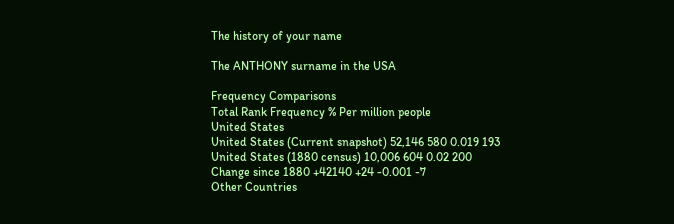The history of your name

The ANTHONY surname in the USA

Frequency Comparisons
Total Rank Frequency % Per million people
United States
United States (Current snapshot) 52,146 580 0.019 193
United States (1880 census) 10,006 604 0.02 200
Change since 1880 +42140 +24 -0.001 -7
Other Countries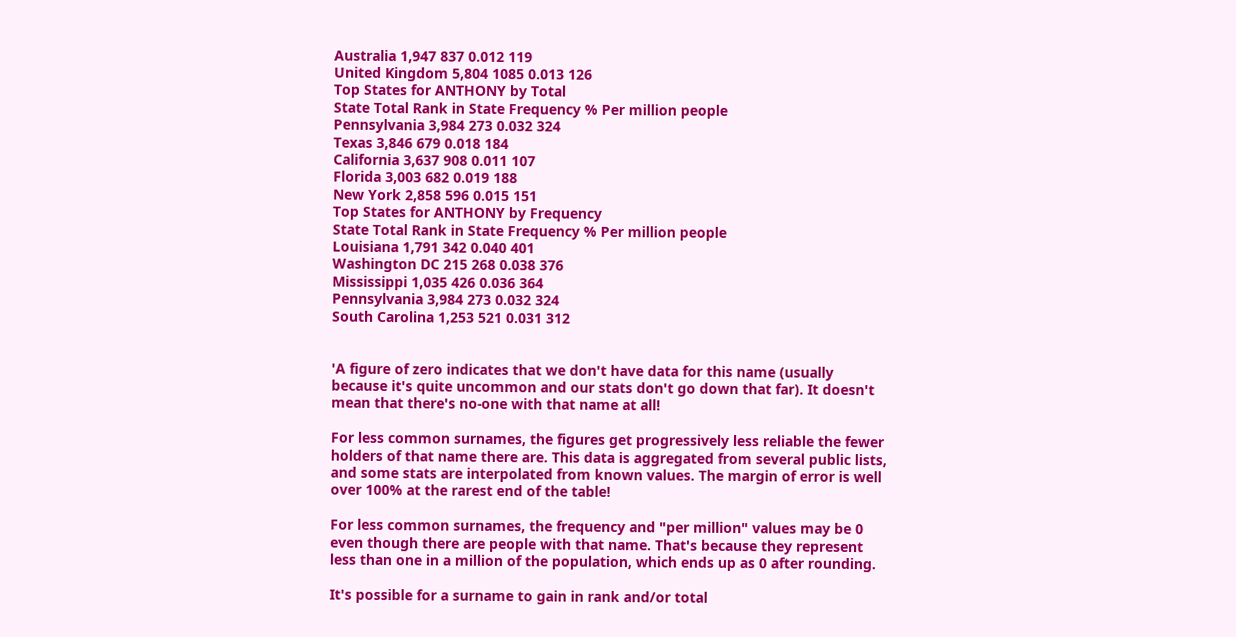Australia 1,947 837 0.012 119
United Kingdom 5,804 1085 0.013 126
Top States for ANTHONY by Total
State Total Rank in State Frequency % Per million people
Pennsylvania 3,984 273 0.032 324
Texas 3,846 679 0.018 184
California 3,637 908 0.011 107
Florida 3,003 682 0.019 188
New York 2,858 596 0.015 151
Top States for ANTHONY by Frequency
State Total Rank in State Frequency % Per million people
Louisiana 1,791 342 0.040 401
Washington DC 215 268 0.038 376
Mississippi 1,035 426 0.036 364
Pennsylvania 3,984 273 0.032 324
South Carolina 1,253 521 0.031 312


'A figure of zero indicates that we don't have data for this name (usually because it's quite uncommon and our stats don't go down that far). It doesn't mean that there's no-one with that name at all!

For less common surnames, the figures get progressively less reliable the fewer holders of that name there are. This data is aggregated from several public lists, and some stats are interpolated from known values. The margin of error is well over 100% at the rarest end of the table!

For less common surnames, the frequency and "per million" values may be 0 even though there are people with that name. That's because they represent less than one in a million of the population, which ends up as 0 after rounding.

It's possible for a surname to gain in rank and/or total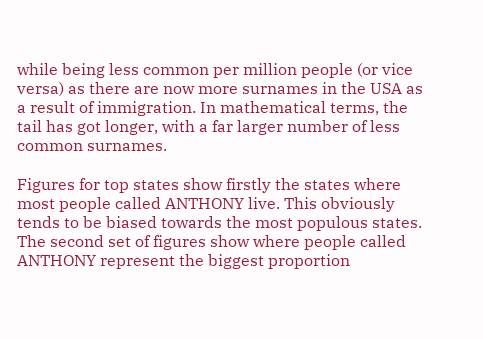while being less common per million people (or vice versa) as there are now more surnames in the USA as a result of immigration. In mathematical terms, the tail has got longer, with a far larger number of less common surnames.

Figures for top states show firstly the states where most people called ANTHONY live. This obviously tends to be biased towards the most populous states. The second set of figures show where people called ANTHONY represent the biggest proportion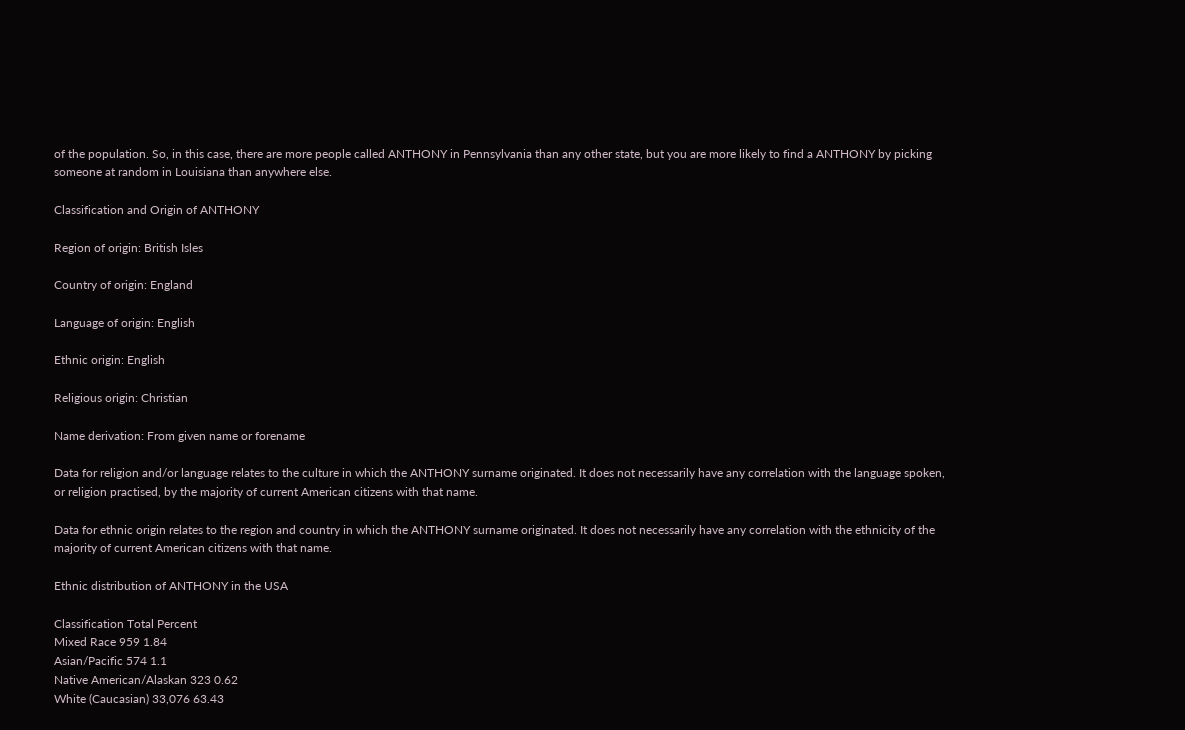of the population. So, in this case, there are more people called ANTHONY in Pennsylvania than any other state, but you are more likely to find a ANTHONY by picking someone at random in Louisiana than anywhere else.

Classification and Origin of ANTHONY

Region of origin: British Isles

Country of origin: England

Language of origin: English

Ethnic origin: English

Religious origin: Christian

Name derivation: From given name or forename

Data for religion and/or language relates to the culture in which the ANTHONY surname originated. It does not necessarily have any correlation with the language spoken, or religion practised, by the majority of current American citizens with that name.

Data for ethnic origin relates to the region and country in which the ANTHONY surname originated. It does not necessarily have any correlation with the ethnicity of the majority of current American citizens with that name.

Ethnic distribution of ANTHONY in the USA

Classification Total Percent
Mixed Race 959 1.84
Asian/Pacific 574 1.1
Native American/Alaskan 323 0.62
White (Caucasian) 33,076 63.43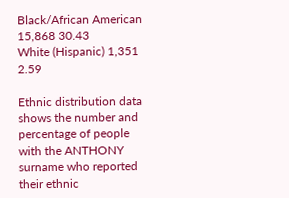Black/African American 15,868 30.43
White (Hispanic) 1,351 2.59

Ethnic distribution data shows the number and percentage of people with the ANTHONY surname who reported their ethnic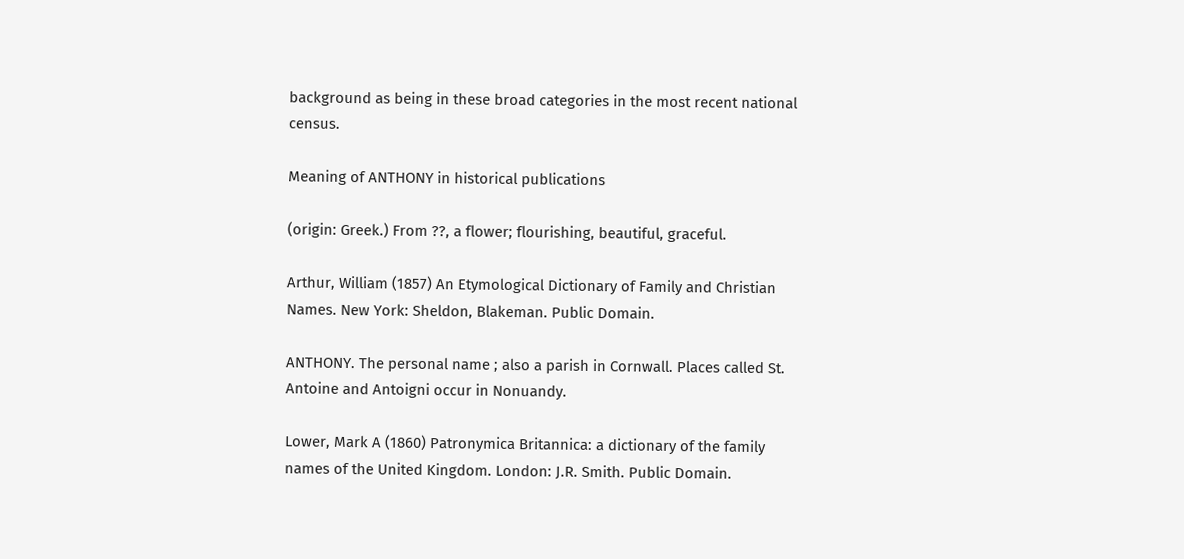background as being in these broad categories in the most recent national census.

Meaning of ANTHONY in historical publications

(origin: Greek.) From ??, a flower; flourishing, beautiful, graceful.

Arthur, William (1857) An Etymological Dictionary of Family and Christian Names. New York: Sheldon, Blakeman. Public Domain.

ANTHONY. The personal name ; also a parish in Cornwall. Places called St. Antoine and Antoigni occur in Nonuandy.

Lower, Mark A (1860) Patronymica Britannica: a dictionary of the family names of the United Kingdom. London: J.R. Smith. Public Domain.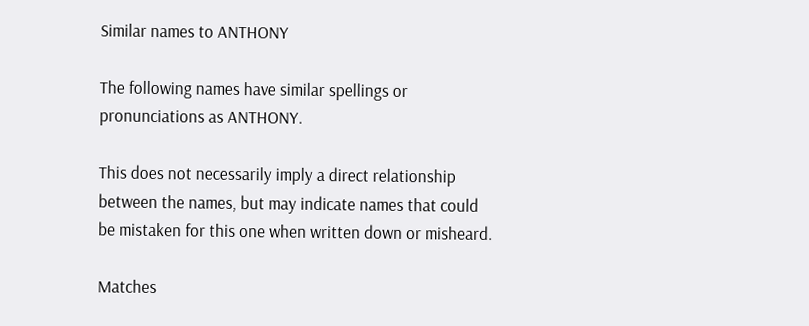Similar names to ANTHONY

The following names have similar spellings or pronunciations as ANTHONY.

This does not necessarily imply a direct relationship between the names, but may indicate names that could be mistaken for this one when written down or misheard.

Matches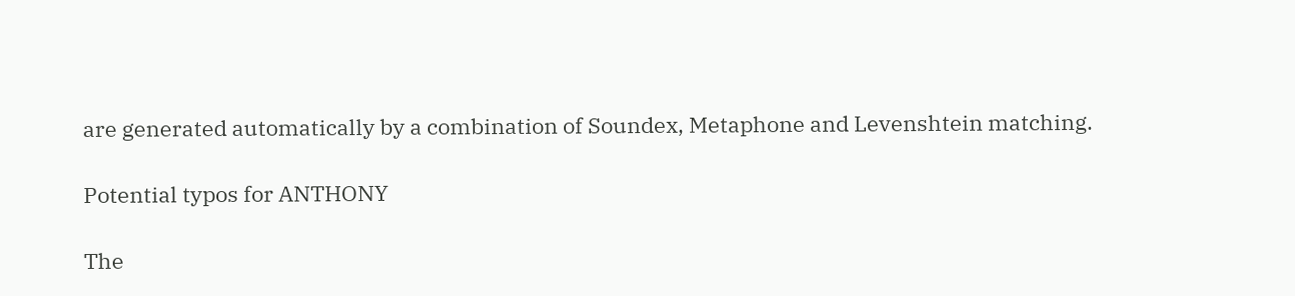are generated automatically by a combination of Soundex, Metaphone and Levenshtein matching.

Potential typos for ANTHONY

The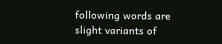following words are slight variants of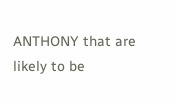ANTHONY that are likely to be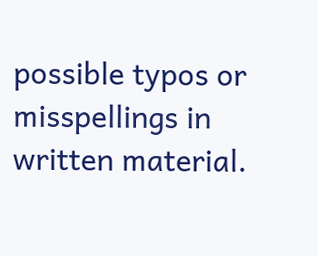possible typos or misspellings in written material.